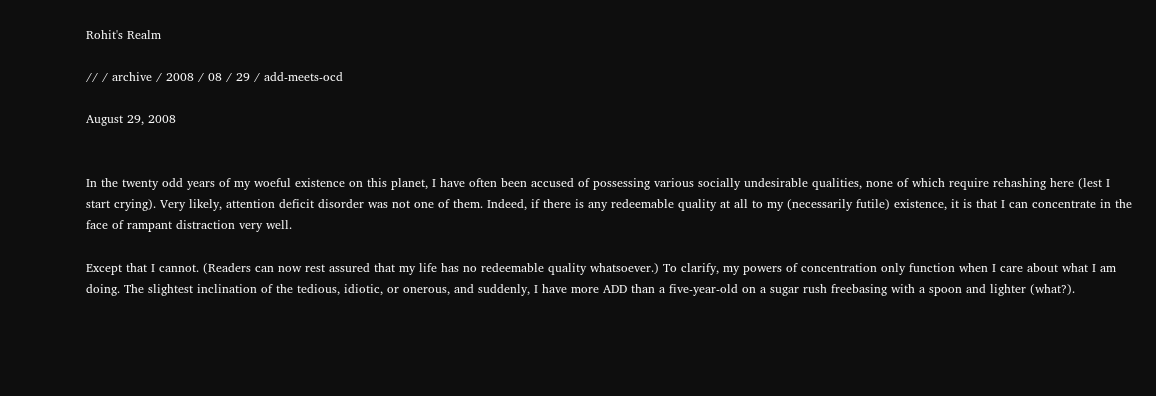Rohit's Realm

// / archive / 2008 / 08 / 29 / add-meets-ocd

August 29, 2008


In the twenty odd years of my woeful existence on this planet, I have often been accused of possessing various socially undesirable qualities, none of which require rehashing here (lest I start crying). Very likely, attention deficit disorder was not one of them. Indeed, if there is any redeemable quality at all to my (necessarily futile) existence, it is that I can concentrate in the face of rampant distraction very well.

Except that I cannot. (Readers can now rest assured that my life has no redeemable quality whatsoever.) To clarify, my powers of concentration only function when I care about what I am doing. The slightest inclination of the tedious, idiotic, or onerous, and suddenly, I have more ADD than a five-year-old on a sugar rush freebasing with a spoon and lighter (what?).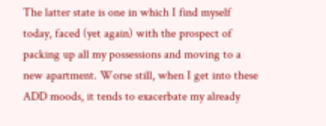The latter state is one in which I find myself today, faced (yet again) with the prospect of packing up all my possessions and moving to a new apartment. Worse still, when I get into these ADD moods, it tends to exacerbate my already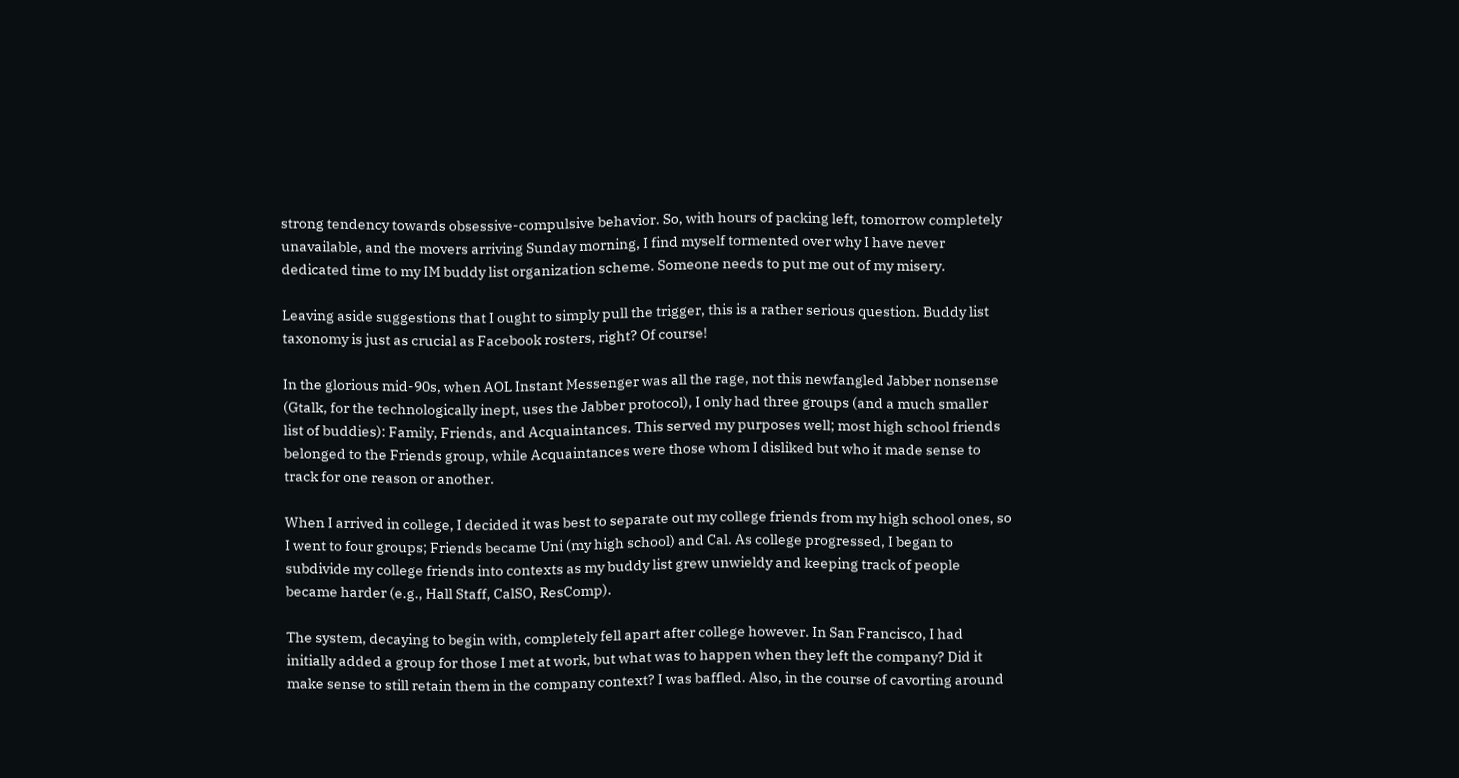strong tendency towards obsessive-compulsive behavior. So, with hours of packing left, tomorrow completely unavailable, and the movers arriving Sunday morning, I find myself tormented over why I have never dedicated time to my IM buddy list organization scheme. Someone needs to put me out of my misery.

Leaving aside suggestions that I ought to simply pull the trigger, this is a rather serious question. Buddy list taxonomy is just as crucial as Facebook rosters, right? Of course!

In the glorious mid-90s, when AOL Instant Messenger was all the rage, not this newfangled Jabber nonsense (Gtalk, for the technologically inept, uses the Jabber protocol), I only had three groups (and a much smaller list of buddies): Family, Friends, and Acquaintances. This served my purposes well; most high school friends belonged to the Friends group, while Acquaintances were those whom I disliked but who it made sense to track for one reason or another.

When I arrived in college, I decided it was best to separate out my college friends from my high school ones, so I went to four groups; Friends became Uni (my high school) and Cal. As college progressed, I began to subdivide my college friends into contexts as my buddy list grew unwieldy and keeping track of people became harder (e.g., Hall Staff, CalSO, ResComp).

The system, decaying to begin with, completely fell apart after college however. In San Francisco, I had initially added a group for those I met at work, but what was to happen when they left the company? Did it make sense to still retain them in the company context? I was baffled. Also, in the course of cavorting around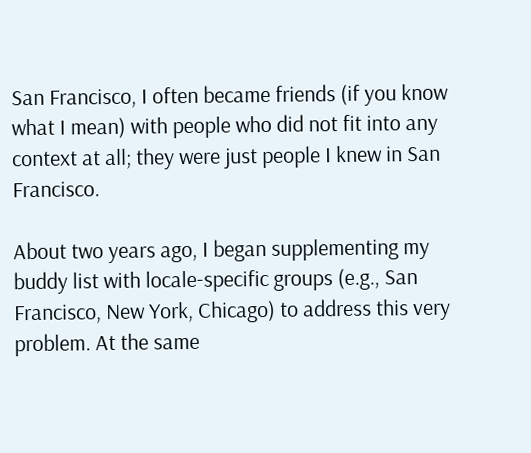San Francisco, I often became friends (if you know what I mean) with people who did not fit into any context at all; they were just people I knew in San Francisco.

About two years ago, I began supplementing my buddy list with locale-specific groups (e.g., San Francisco, New York, Chicago) to address this very problem. At the same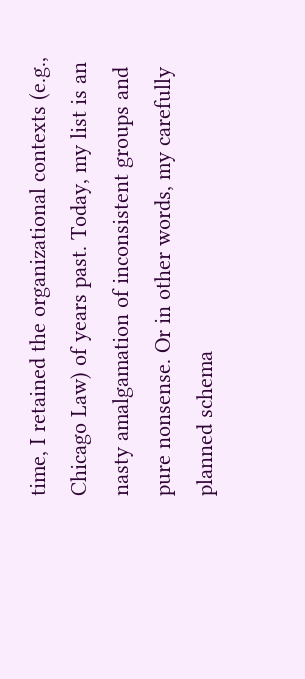time, I retained the organizational contexts (e.g., Chicago Law) of years past. Today, my list is an nasty amalgamation of inconsistent groups and pure nonsense. Or in other words, my carefully planned schema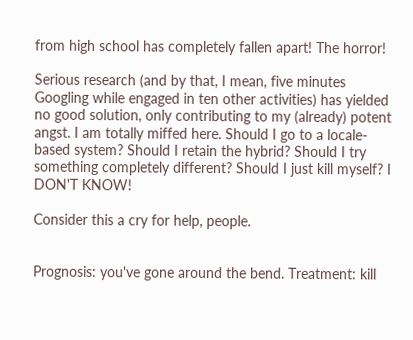from high school has completely fallen apart! The horror!

Serious research (and by that, I mean, five minutes Googling while engaged in ten other activities) has yielded no good solution, only contributing to my (already) potent angst. I am totally miffed here. Should I go to a locale-based system? Should I retain the hybrid? Should I try something completely different? Should I just kill myself? I DON'T KNOW!

Consider this a cry for help, people.


Prognosis: you've gone around the bend. Treatment: kill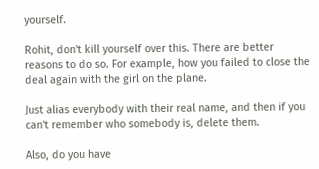yourself.

Rohit, don't kill yourself over this. There are better reasons to do so. For example, how you failed to close the deal again with the girl on the plane.

Just alias everybody with their real name, and then if you can't remember who somebody is, delete them.

Also, do you have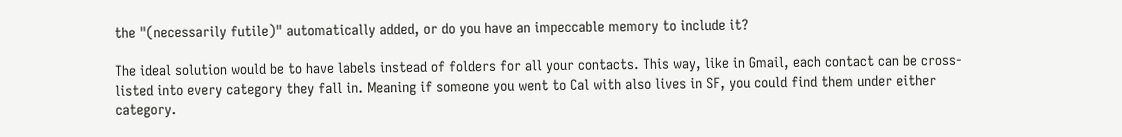the "(necessarily futile)" automatically added, or do you have an impeccable memory to include it?

The ideal solution would be to have labels instead of folders for all your contacts. This way, like in Gmail, each contact can be cross-listed into every category they fall in. Meaning if someone you went to Cal with also lives in SF, you could find them under either category.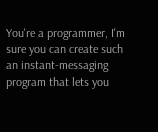You're a programmer, I'm sure you can create such an instant-messaging program that lets you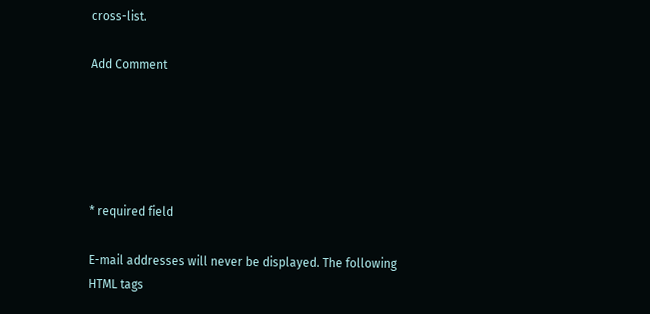cross-list.

Add Comment





* required field

E-mail addresses will never be displayed. The following HTML tags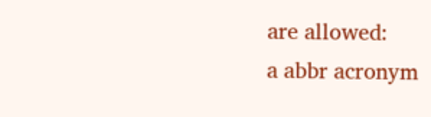are allowed:
a abbr acronym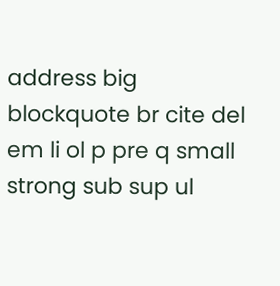address big blockquote br cite del em li ol p pre q small strong sub sup ul